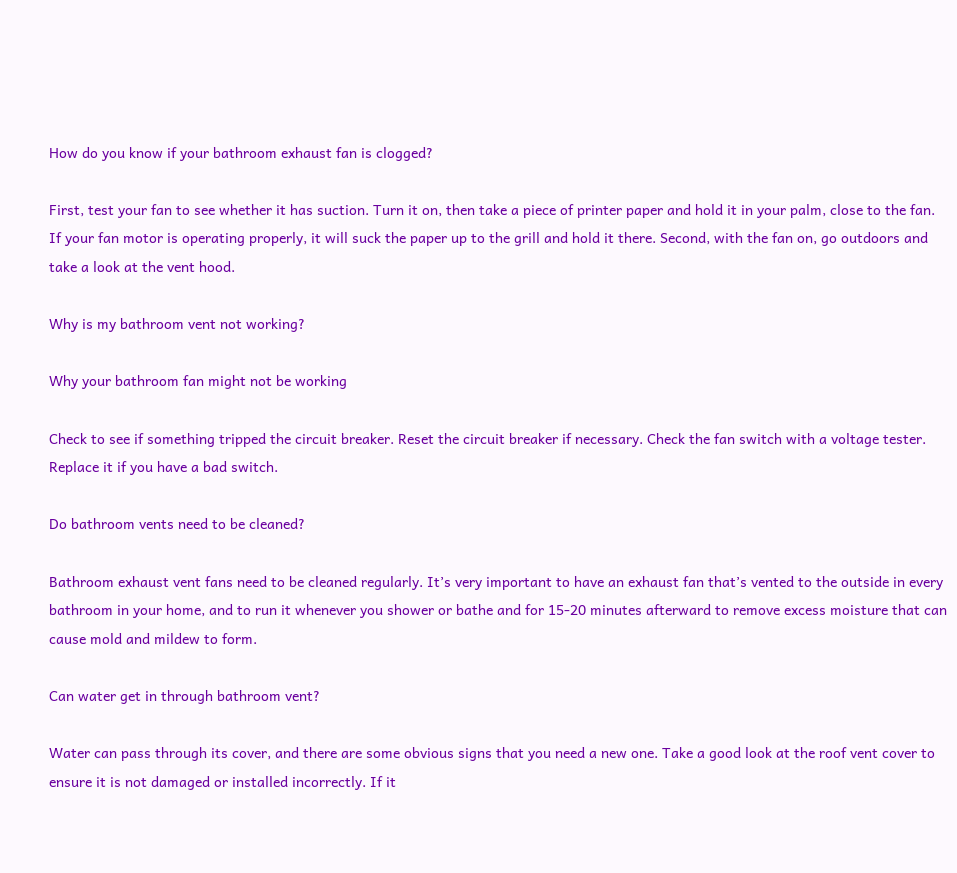How do you know if your bathroom exhaust fan is clogged?

First, test your fan to see whether it has suction. Turn it on, then take a piece of printer paper and hold it in your palm, close to the fan. If your fan motor is operating properly, it will suck the paper up to the grill and hold it there. Second, with the fan on, go outdoors and take a look at the vent hood.

Why is my bathroom vent not working?

Why your bathroom fan might not be working

Check to see if something tripped the circuit breaker. Reset the circuit breaker if necessary. Check the fan switch with a voltage tester. Replace it if you have a bad switch.

Do bathroom vents need to be cleaned?

Bathroom exhaust vent fans need to be cleaned regularly. It’s very important to have an exhaust fan that’s vented to the outside in every bathroom in your home, and to run it whenever you shower or bathe and for 15-20 minutes afterward to remove excess moisture that can cause mold and mildew to form.

Can water get in through bathroom vent?

Water can pass through its cover, and there are some obvious signs that you need a new one. Take a good look at the roof vent cover to ensure it is not damaged or installed incorrectly. If it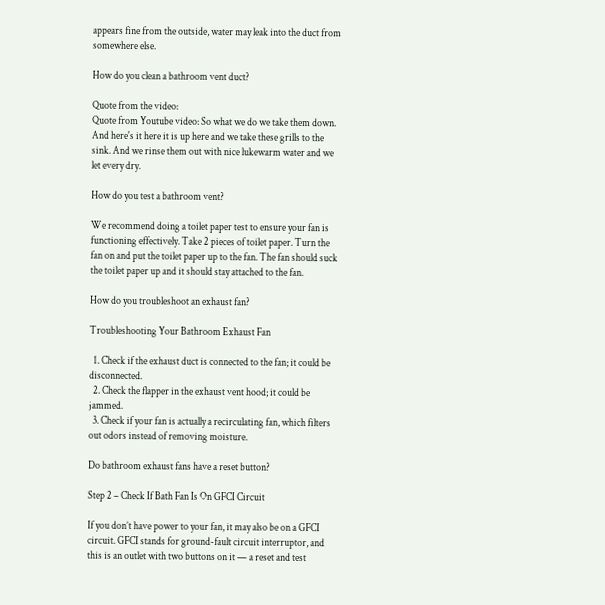appears fine from the outside, water may leak into the duct from somewhere else.

How do you clean a bathroom vent duct?

Quote from the video:
Quote from Youtube video: So what we do we take them down. And here's it here it is up here and we take these grills to the sink. And we rinse them out with nice lukewarm water and we let every dry.

How do you test a bathroom vent?

We recommend doing a toilet paper test to ensure your fan is functioning effectively. Take 2 pieces of toilet paper. Turn the fan on and put the toilet paper up to the fan. The fan should suck the toilet paper up and it should stay attached to the fan.

How do you troubleshoot an exhaust fan?

Troubleshooting Your Bathroom Exhaust Fan

  1. Check if the exhaust duct is connected to the fan; it could be disconnected.
  2. Check the flapper in the exhaust vent hood; it could be jammed.
  3. Check if your fan is actually a recirculating fan, which filters out odors instead of removing moisture.

Do bathroom exhaust fans have a reset button?

Step 2 – Check If Bath Fan Is On GFCI Circuit

If you don’t have power to your fan, it may also be on a GFCI circuit. GFCI stands for ground-fault circuit interruptor, and this is an outlet with two buttons on it — a reset and test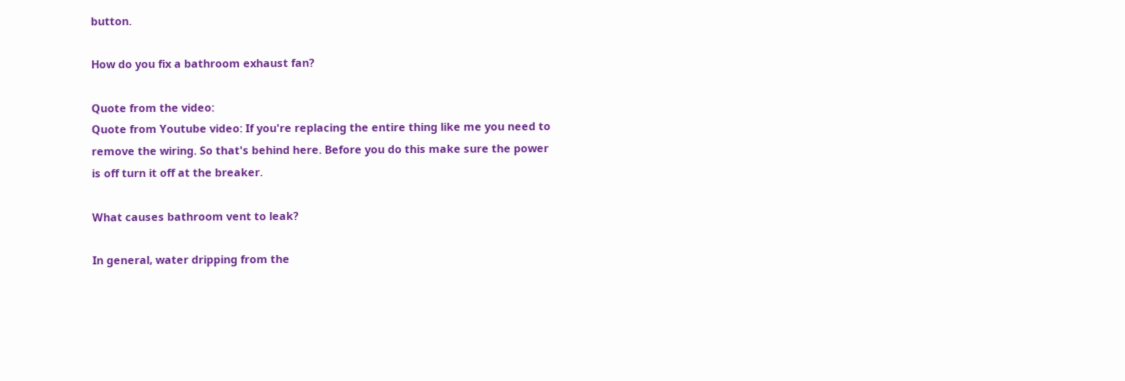button.

How do you fix a bathroom exhaust fan?

Quote from the video:
Quote from Youtube video: If you're replacing the entire thing like me you need to remove the wiring. So that's behind here. Before you do this make sure the power is off turn it off at the breaker.

What causes bathroom vent to leak?

In general, water dripping from the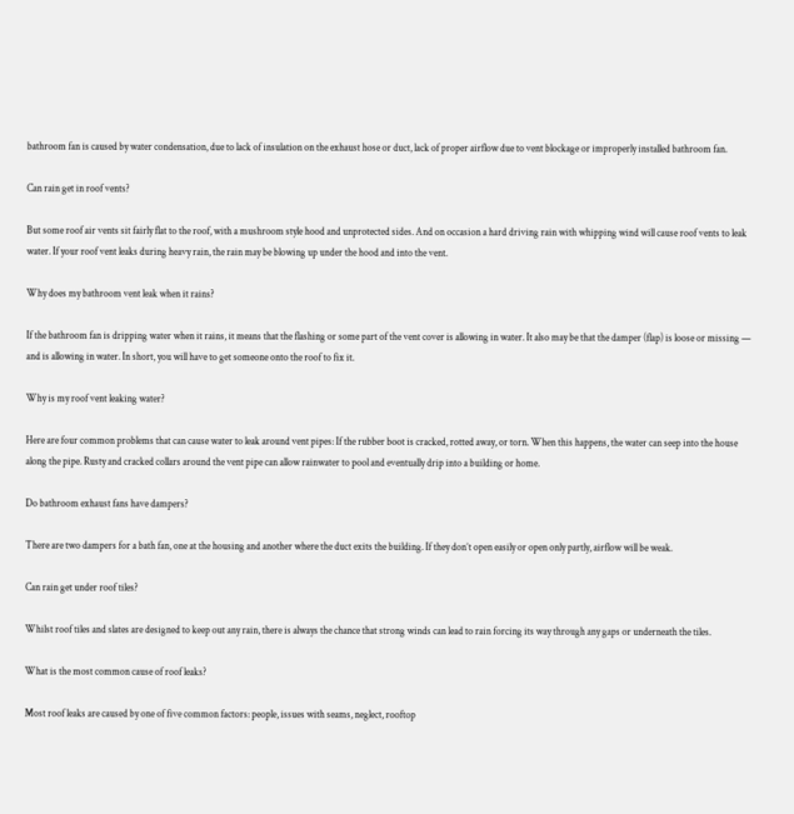bathroom fan is caused by water condensation, due to lack of insulation on the exhaust hose or duct, lack of proper airflow due to vent blockage or improperly installed bathroom fan.

Can rain get in roof vents?

But some roof air vents sit fairly flat to the roof, with a mushroom style hood and unprotected sides. And on occasion a hard driving rain with whipping wind will cause roof vents to leak water. If your roof vent leaks during heavy rain, the rain may be blowing up under the hood and into the vent.

Why does my bathroom vent leak when it rains?

If the bathroom fan is dripping water when it rains, it means that the flashing or some part of the vent cover is allowing in water. It also may be that the damper (flap) is loose or missing — and is allowing in water. In short, you will have to get someone onto the roof to fix it.

Why is my roof vent leaking water?

Here are four common problems that can cause water to leak around vent pipes: If the rubber boot is cracked, rotted away, or torn. When this happens, the water can seep into the house along the pipe. Rusty and cracked collars around the vent pipe can allow rainwater to pool and eventually drip into a building or home.

Do bathroom exhaust fans have dampers?

There are two dampers for a bath fan, one at the housing and another where the duct exits the building. If they don’t open easily or open only partly, airflow will be weak.

Can rain get under roof tiles?

Whilst roof tiles and slates are designed to keep out any rain, there is always the chance that strong winds can lead to rain forcing its way through any gaps or underneath the tiles.

What is the most common cause of roof leaks?

Most roof leaks are caused by one of five common factors: people, issues with seams, neglect, rooftop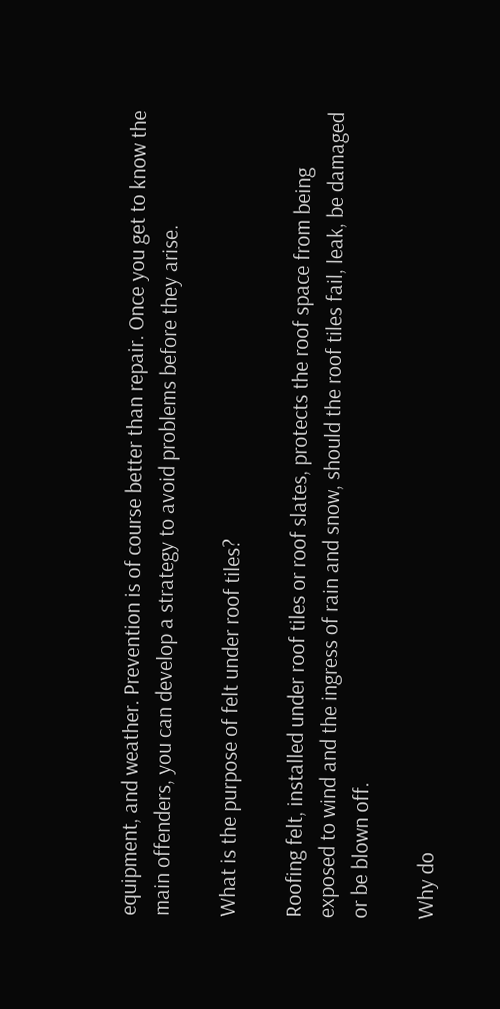equipment, and weather. Prevention is of course better than repair. Once you get to know the main offenders, you can develop a strategy to avoid problems before they arise.

What is the purpose of felt under roof tiles?

Roofing felt, installed under roof tiles or roof slates, protects the roof space from being exposed to wind and the ingress of rain and snow, should the roof tiles fail, leak, be damaged or be blown off.

Why do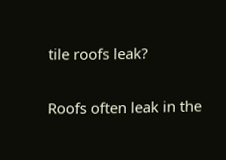tile roofs leak?

Roofs often leak in the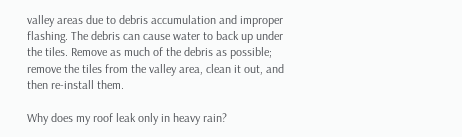valley areas due to debris accumulation and improper flashing. The debris can cause water to back up under the tiles. Remove as much of the debris as possible; remove the tiles from the valley area, clean it out, and then re-install them.

Why does my roof leak only in heavy rain?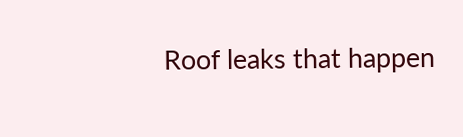Roof leaks that happen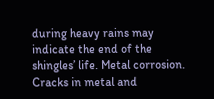during heavy rains may indicate the end of the shingles’ life. Metal corrosion. Cracks in metal and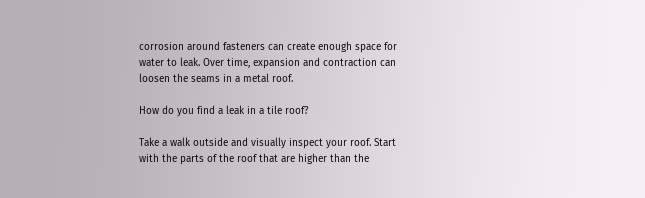corrosion around fasteners can create enough space for water to leak. Over time, expansion and contraction can loosen the seams in a metal roof.

How do you find a leak in a tile roof?

Take a walk outside and visually inspect your roof. Start with the parts of the roof that are higher than the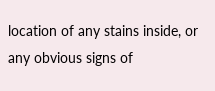location of any stains inside, or any obvious signs of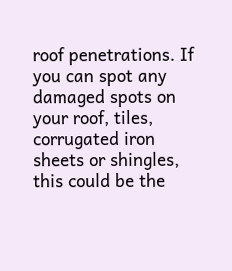roof penetrations. If you can spot any damaged spots on your roof, tiles, corrugated iron sheets or shingles, this could be the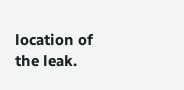location of the leak.